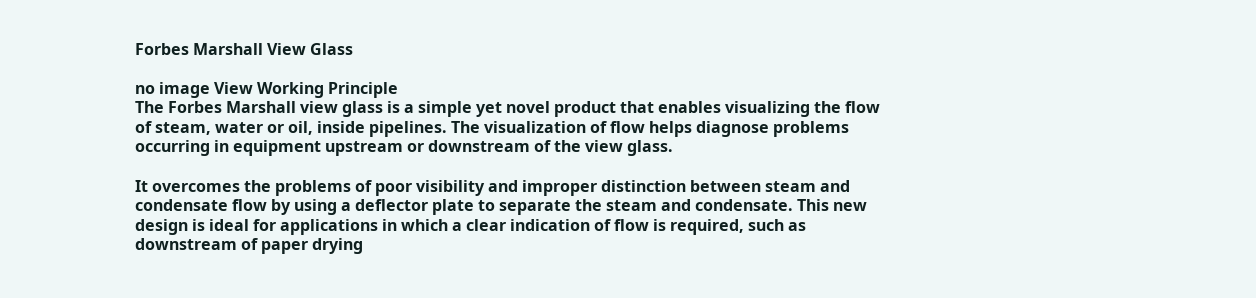Forbes Marshall View Glass

no image View Working Principle
The Forbes Marshall view glass is a simple yet novel product that enables visualizing the flow of steam, water or oil, inside pipelines. The visualization of flow helps diagnose problems occurring in equipment upstream or downstream of the view glass.

It overcomes the problems of poor visibility and improper distinction between steam and condensate flow by using a deflector plate to separate the steam and condensate. This new design is ideal for applications in which a clear indication of flow is required, such as downstream of paper drying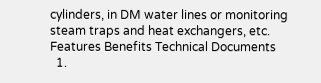cylinders, in DM water lines or monitoring steam traps and heat exchangers, etc.
Features Benefits Technical Documents
  1.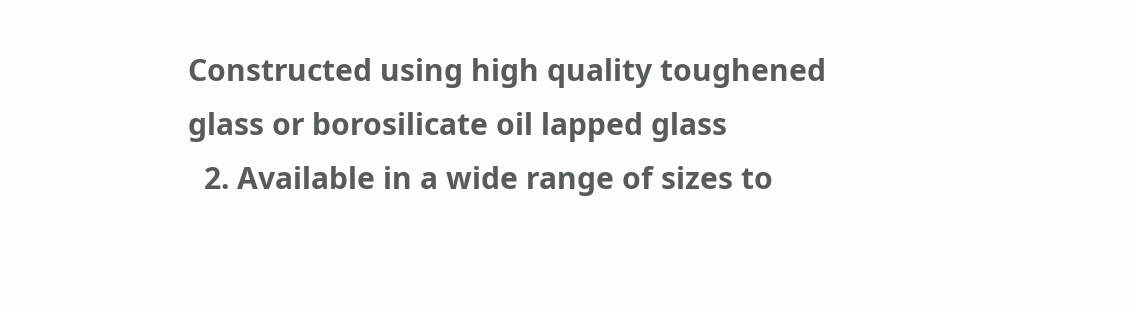Constructed using high quality toughened glass or borosilicate oil lapped glass
  2. Available in a wide range of sizes to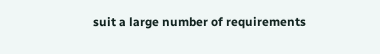suit a large number of requirements